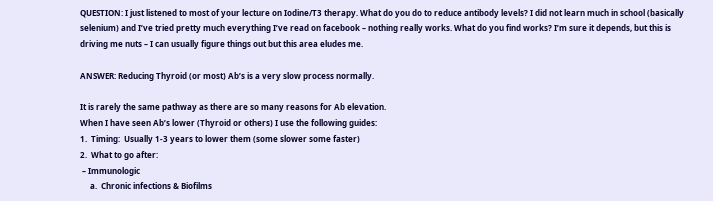QUESTION: I just listened to most of your lecture on Iodine/T3 therapy. What do you do to reduce antibody levels? I did not learn much in school (basically selenium) and I’ve tried pretty much everything I’ve read on facebook – nothing really works. What do you find works? I’m sure it depends, but this is driving me nuts – I can usually figure things out but this area eludes me.

ANSWER: Reducing Thyroid (or most) Ab’s is a very slow process normally.

It is rarely the same pathway as there are so many reasons for Ab elevation.
When I have seen Ab’s lower (Thyroid or others) I use the following guides:
1.  Timing:  Usually 1-3 years to lower them (some slower some faster)
2.  What to go after:
 – Immunologic
     a.  Chronic infections & Biofilms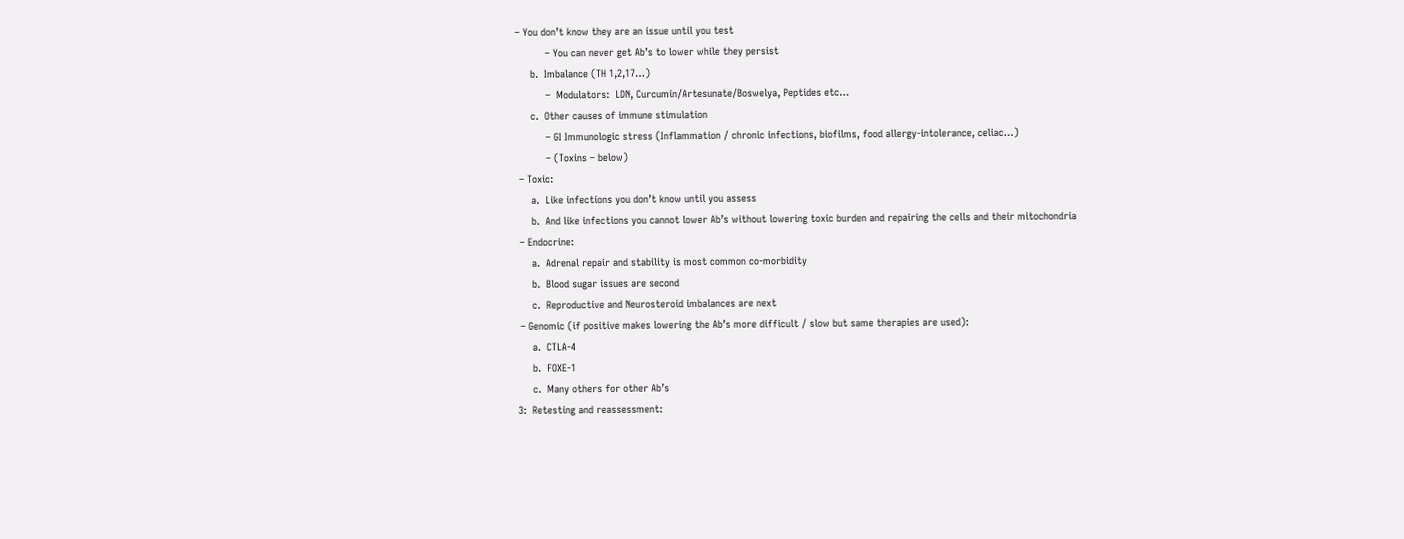– You don’t know they are an issue until you test
          – You can never get Ab’s to lower while they persist
     b.  Imbalance (TH 1,2,17…)
          –  Modulators:  LDN, Curcumin/Artesunate/Boswelya, Peptides etc…
     c.  Other causes of immune stimulation
          – GI Immunologic stress (Inflammation / chronic infections, biofilms, food allergy-intolerance, celiac…)
          – (Toxins – below)
 – Toxic:
     a.  Like infections you don’t know until you assess
     b.  And like infections you cannot lower Ab’s without lowering toxic burden and repairing the cells and their mitochondria
 – Endocrine:
     a.  Adrenal repair and stability is most common co-morbidity
     b.  Blood sugar issues are second
     c.  Reproductive and Neurosteroid imbalances are next
 – Genomic (if positive makes lowering the Ab’s more difficult / slow but same therapies are used):
     a.  CTLA-4
     b.  FOXE-1
     c.  Many others for other Ab’s
3:  Retesting and reassessment: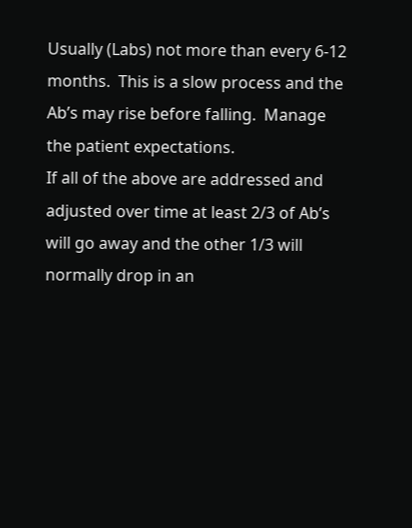Usually (Labs) not more than every 6-12 months.  This is a slow process and the Ab’s may rise before falling.  Manage the patient expectations.
If all of the above are addressed and adjusted over time at least 2/3 of Ab’s will go away and the other 1/3 will normally drop in an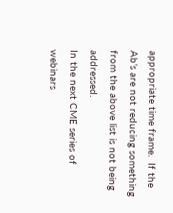appropriate time frame.  If the Ab’s are not reducing something from the above list is not being addressed.
In the next CME series of webinars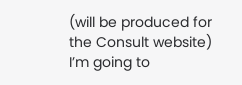(will be produced for the Consult website) I’m going to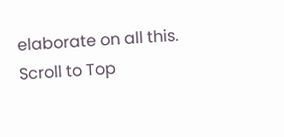elaborate on all this.
Scroll to Top